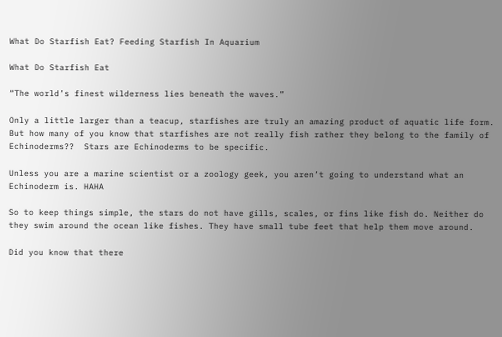What Do Starfish Eat? Feeding Starfish In Aquarium

What Do Starfish Eat

“The world’s finest wilderness lies beneath the waves.”

Only a little larger than a teacup, starfishes are truly an amazing product of aquatic life form. But how many of you know that starfishes are not really fish rather they belong to the family of Echinoderms??  Stars are Echinoderms to be specific.

Unless you are a marine scientist or a zoology geek, you aren’t going to understand what an Echinoderm is. HAHA

So to keep things simple, the stars do not have gills, scales, or fins like fish do. Neither do they swim around the ocean like fishes. They have small tube feet that help them move around.

Did you know that there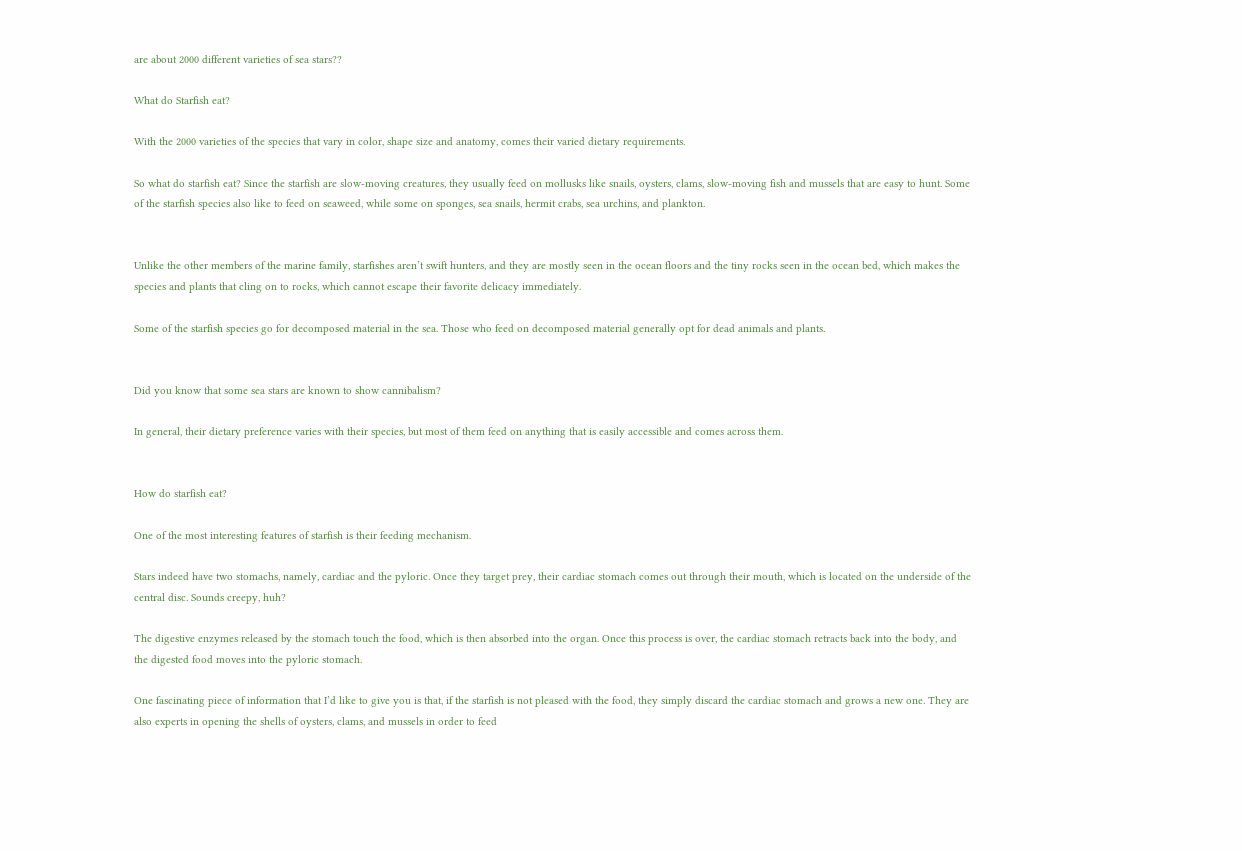are about 2000 different varieties of sea stars??

What do Starfish eat?

With the 2000 varieties of the species that vary in color, shape size and anatomy, comes their varied dietary requirements.

So what do starfish eat? Since the starfish are slow-moving creatures, they usually feed on mollusks like snails, oysters, clams, slow-moving fish and mussels that are easy to hunt. Some of the starfish species also like to feed on seaweed, while some on sponges, sea snails, hermit crabs, sea urchins, and plankton.


Unlike the other members of the marine family, starfishes aren’t swift hunters, and they are mostly seen in the ocean floors and the tiny rocks seen in the ocean bed, which makes the species and plants that cling on to rocks, which cannot escape their favorite delicacy immediately.

Some of the starfish species go for decomposed material in the sea. Those who feed on decomposed material generally opt for dead animals and plants.


Did you know that some sea stars are known to show cannibalism?

In general, their dietary preference varies with their species, but most of them feed on anything that is easily accessible and comes across them.


How do starfish eat?

One of the most interesting features of starfish is their feeding mechanism.

Stars indeed have two stomachs, namely, cardiac and the pyloric. Once they target prey, their cardiac stomach comes out through their mouth, which is located on the underside of the central disc. Sounds creepy, huh?

The digestive enzymes released by the stomach touch the food, which is then absorbed into the organ. Once this process is over, the cardiac stomach retracts back into the body, and the digested food moves into the pyloric stomach.

One fascinating piece of information that I’d like to give you is that, if the starfish is not pleased with the food, they simply discard the cardiac stomach and grows a new one. They are also experts in opening the shells of oysters, clams, and mussels in order to feed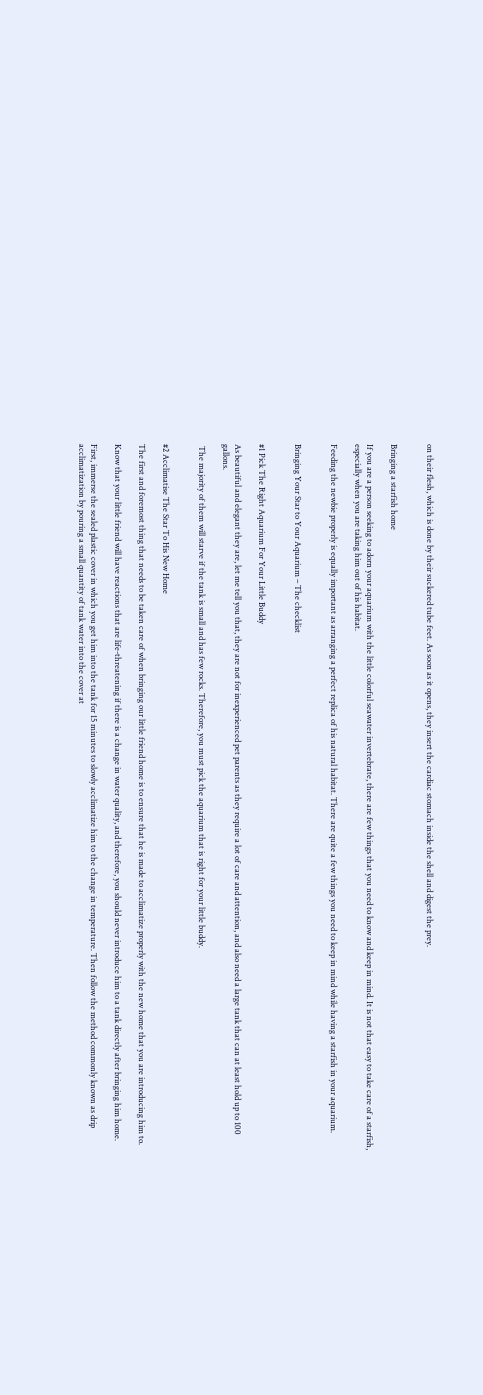on their flesh, which is done by their suckered tube feet. As soon as it opens, they insert the cardiac stomach inside the shell and digest the prey.


Bringing a starfish home

If you are a person seeking to adorn your aquarium with the little colorful seawater invertebrate, there are few things that you need to know and keep in mind. It is not that easy to take care of a starfish, especially when you are taking him out of his habitat.

Feeding the newbie properly is equally important as arranging a perfect replica of his natural habitat. There are quite a few things you need to keep in mind while having a starfish in your aquarium.


Bringing Your Star to Your Aquarium – The checklist


#1 Pick The Right Aquarium For Your Little Buddy

As beautiful and elegant they are, let me tell you that, they are not for inexperienced pet parents as they require a lot of care and attention, and also need a large tank that can at least hold up to 100 gallons.

 The majority of them will starve if the tank is small and has few rocks. Therefore, you must pick the aquarium that is right for your little buddy.


#2 Acclimatise The Star To His New Home

The first and foremost thing that needs to be taken care of when bringing our little friend home is to ensure that he is made to acclimatize properly with the new home that you are introducing him to.

Know that your little friend will have reactions that are life-threatening if there is a change in water quality, and therefore, you should never introduce him to a tank directly after bringing him home.

First, immerse the sealed plastic cover in which you get him into the tank for 15 minutes to slowly acclimatize him to the change in temperature. Then follow the method commonly known as drip acclimatization by pouring a small quantity of tank water into the cover at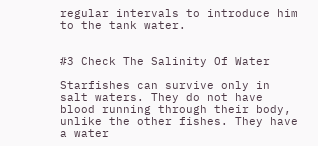regular intervals to introduce him to the tank water.


#3 Check The Salinity Of Water

Starfishes can survive only in salt waters. They do not have blood running through their body, unlike the other fishes. They have a water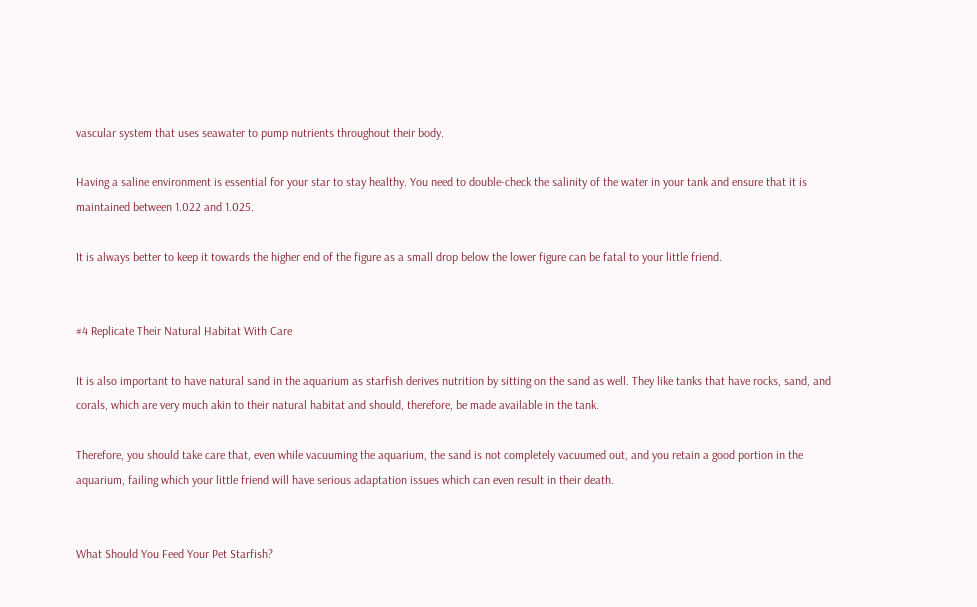vascular system that uses seawater to pump nutrients throughout their body.

Having a saline environment is essential for your star to stay healthy. You need to double-check the salinity of the water in your tank and ensure that it is maintained between 1.022 and 1.025.

It is always better to keep it towards the higher end of the figure as a small drop below the lower figure can be fatal to your little friend.


#4 Replicate Their Natural Habitat With Care

It is also important to have natural sand in the aquarium as starfish derives nutrition by sitting on the sand as well. They like tanks that have rocks, sand, and corals, which are very much akin to their natural habitat and should, therefore, be made available in the tank.

Therefore, you should take care that, even while vacuuming the aquarium, the sand is not completely vacuumed out, and you retain a good portion in the aquarium, failing which your little friend will have serious adaptation issues which can even result in their death.


What Should You Feed Your Pet Starfish?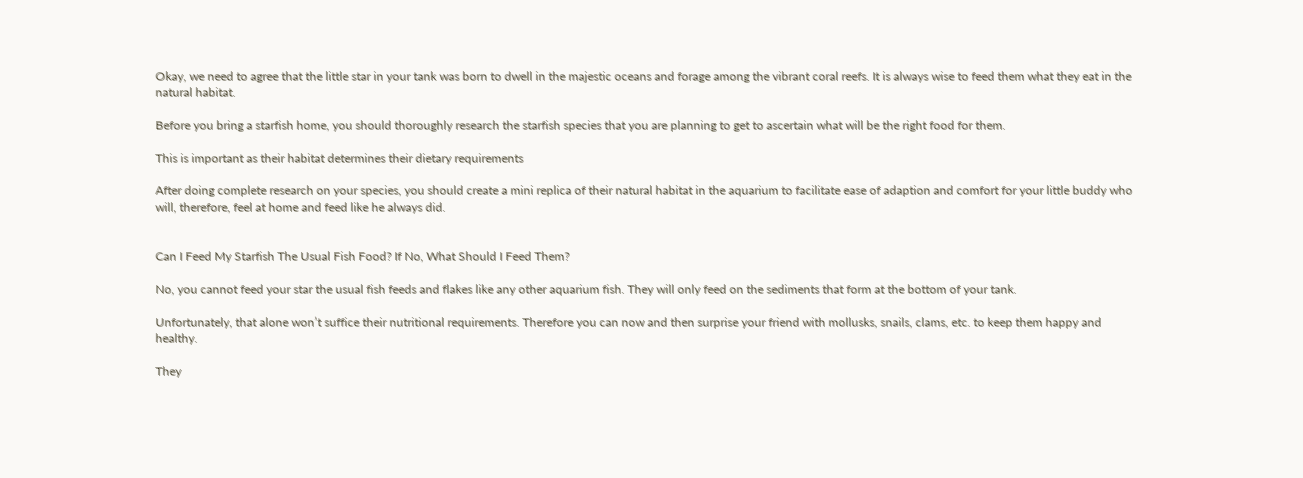Okay, we need to agree that the little star in your tank was born to dwell in the majestic oceans and forage among the vibrant coral reefs. It is always wise to feed them what they eat in the natural habitat.

Before you bring a starfish home, you should thoroughly research the starfish species that you are planning to get to ascertain what will be the right food for them.

This is important as their habitat determines their dietary requirements

After doing complete research on your species, you should create a mini replica of their natural habitat in the aquarium to facilitate ease of adaption and comfort for your little buddy who will, therefore, feel at home and feed like he always did.


Can I Feed My Starfish The Usual Fish Food? If No, What Should I Feed Them?

No, you cannot feed your star the usual fish feeds and flakes like any other aquarium fish. They will only feed on the sediments that form at the bottom of your tank.

Unfortunately, that alone won’t suffice their nutritional requirements. Therefore you can now and then surprise your friend with mollusks, snails, clams, etc. to keep them happy and healthy.

They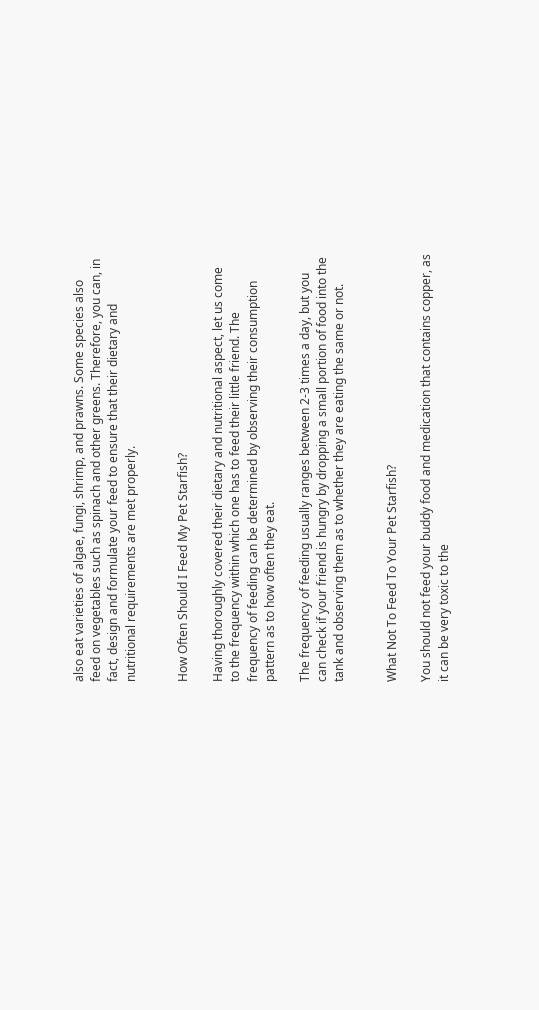also eat varieties of algae, fungi, shrimp, and prawns. Some species also feed on vegetables such as spinach and other greens. Therefore, you can, in fact, design and formulate your feed to ensure that their dietary and nutritional requirements are met properly.


How Often Should I Feed My Pet Starfish?

Having thoroughly covered their dietary and nutritional aspect, let us come to the frequency within which one has to feed their little friend. The frequency of feeding can be determined by observing their consumption pattern as to how often they eat.

The frequency of feeding usually ranges between 2-3 times a day, but you can check if your friend is hungry by dropping a small portion of food into the tank and observing them as to whether they are eating the same or not.


What Not To Feed To Your Pet Starfish?

You should not feed your buddy food and medication that contains copper, as it can be very toxic to the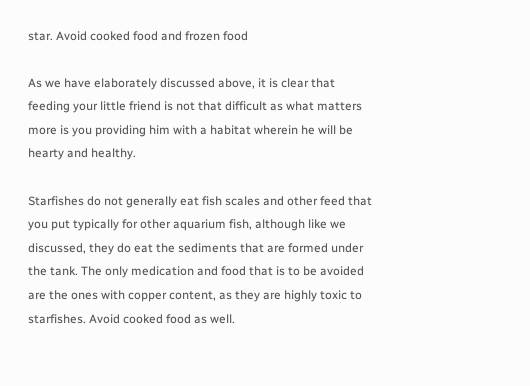star. Avoid cooked food and frozen food

As we have elaborately discussed above, it is clear that feeding your little friend is not that difficult as what matters more is you providing him with a habitat wherein he will be hearty and healthy.

Starfishes do not generally eat fish scales and other feed that you put typically for other aquarium fish, although like we discussed, they do eat the sediments that are formed under the tank. The only medication and food that is to be avoided are the ones with copper content, as they are highly toxic to starfishes. Avoid cooked food as well.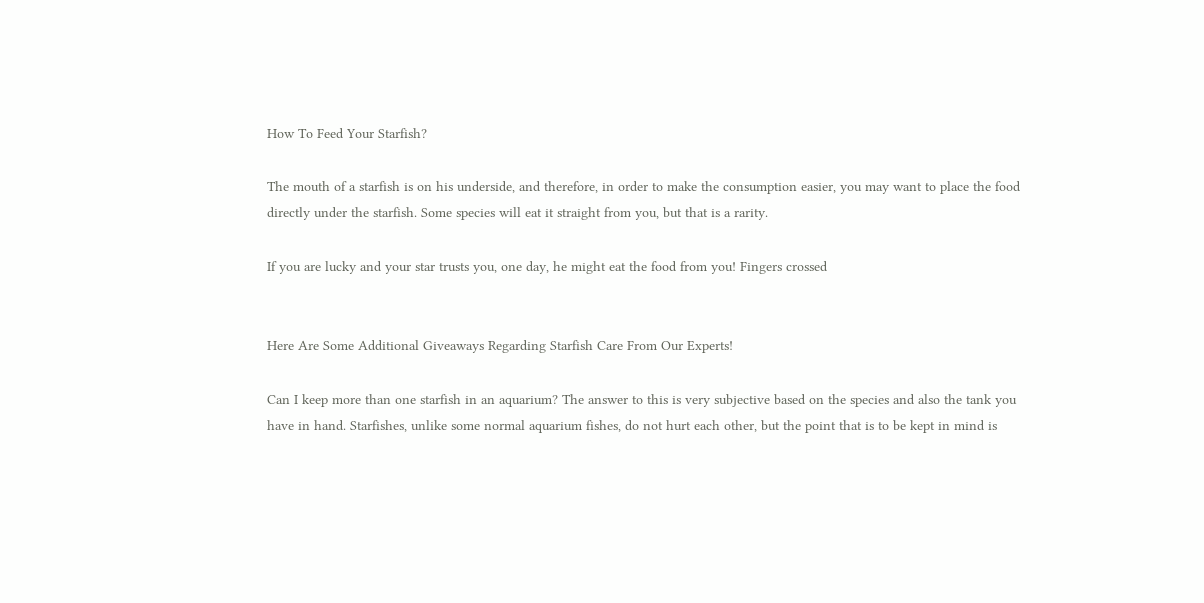How To Feed Your Starfish?

The mouth of a starfish is on his underside, and therefore, in order to make the consumption easier, you may want to place the food directly under the starfish. Some species will eat it straight from you, but that is a rarity.

If you are lucky and your star trusts you, one day, he might eat the food from you! Fingers crossed


Here Are Some Additional Giveaways Regarding Starfish Care From Our Experts!

Can I keep more than one starfish in an aquarium? The answer to this is very subjective based on the species and also the tank you have in hand. Starfishes, unlike some normal aquarium fishes, do not hurt each other, but the point that is to be kept in mind is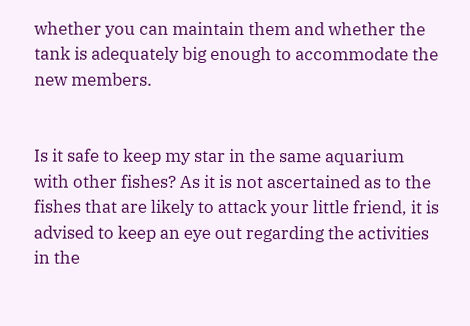whether you can maintain them and whether the tank is adequately big enough to accommodate the new members.


Is it safe to keep my star in the same aquarium with other fishes? As it is not ascertained as to the fishes that are likely to attack your little friend, it is advised to keep an eye out regarding the activities in the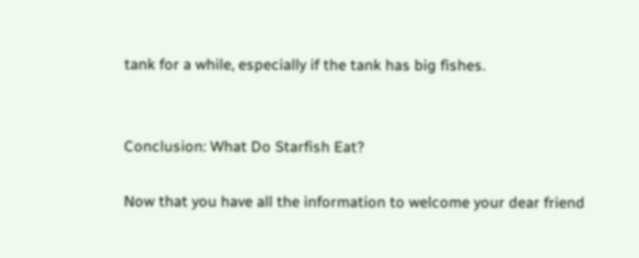tank for a while, especially if the tank has big fishes.


Conclusion: What Do Starfish Eat?

Now that you have all the information to welcome your dear friend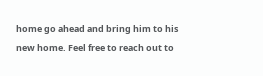home go ahead and bring him to his new home. Feel free to reach out to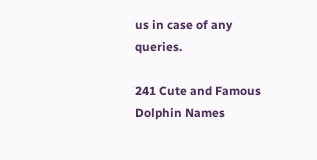us in case of any queries.

241 Cute and Famous Dolphin Names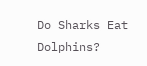Do Sharks Eat Dolphins?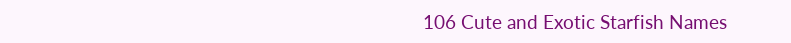106 Cute and Exotic Starfish Names